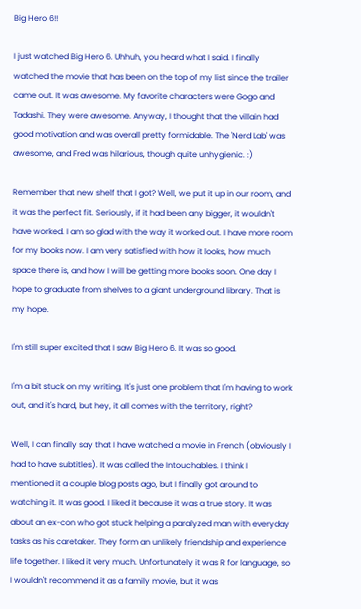Big Hero 6!!

I just watched Big Hero 6. Uhhuh, you heard what I said. I finally watched the movie that has been on the top of my list since the trailer came out. It was awesome. My favorite characters were Gogo and Tadashi. They were awesome. Anyway, I thought that the villain had good motivation and was overall pretty formidable. The 'Nerd Lab' was awesome, and Fred was hilarious, though quite unhygienic. :)

Remember that new shelf that I got? Well, we put it up in our room, and it was the perfect fit. Seriously, if it had been any bigger, it wouldn't have worked. I am so glad with the way it worked out. I have more room for my books now. I am very satisfied with how it looks, how much space there is, and how I will be getting more books soon. One day I hope to graduate from shelves to a giant underground library. That is my hope.

I'm still super excited that I saw Big Hero 6. It was so good.

I'm a bit stuck on my writing. It's just one problem that I'm having to work out, and it's hard, but hey, it all comes with the territory, right?

Well, I can finally say that I have watched a movie in French (obviously I had to have subtitles). It was called the Intouchables. I think I mentioned it a couple blog posts ago, but I finally got around to watching it. It was good. I liked it because it was a true story. It was about an ex-con who got stuck helping a paralyzed man with everyday tasks as his caretaker. They form an unlikely friendship and experience life together. I liked it very much. Unfortunately it was R for language, so I wouldn't recommend it as a family movie, but it was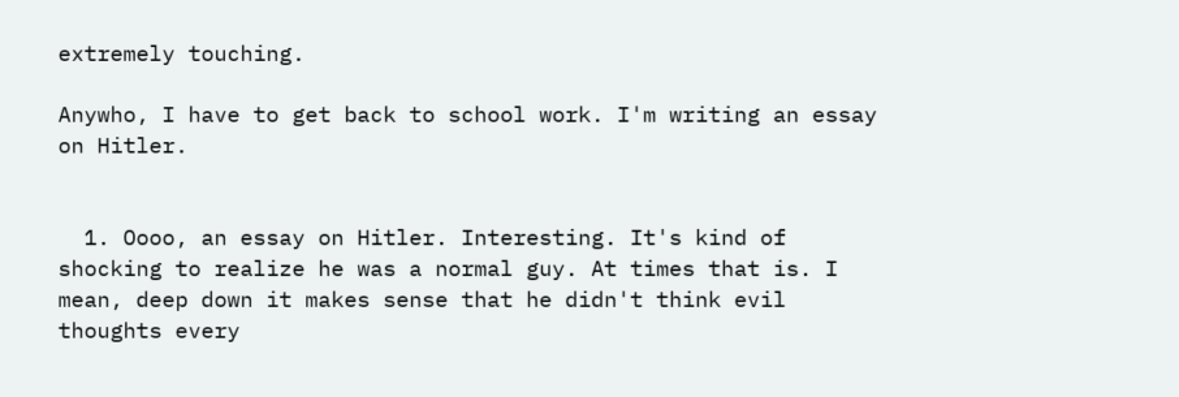extremely touching.

Anywho, I have to get back to school work. I'm writing an essay on Hitler.


  1. Oooo, an essay on Hitler. Interesting. It's kind of shocking to realize he was a normal guy. At times that is. I mean, deep down it makes sense that he didn't think evil thoughts every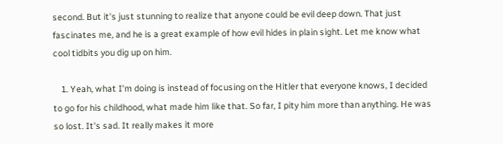second. But it's just stunning to realize that anyone could be evil deep down. That just fascinates me, and he is a great example of how evil hides in plain sight. Let me know what cool tidbits you dig up on him.

    1. Yeah, what I'm doing is instead of focusing on the Hitler that everyone knows, I decided to go for his childhood, what made him like that. So far, I pity him more than anything. He was so lost. It's sad. It really makes it more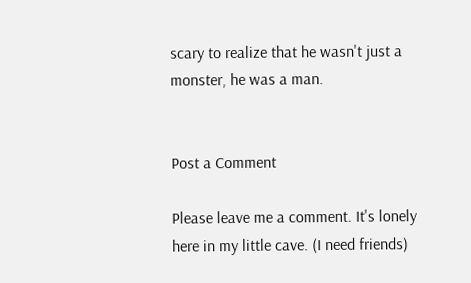scary to realize that he wasn't just a monster, he was a man.


Post a Comment

Please leave me a comment. It's lonely here in my little cave. (I need friends)